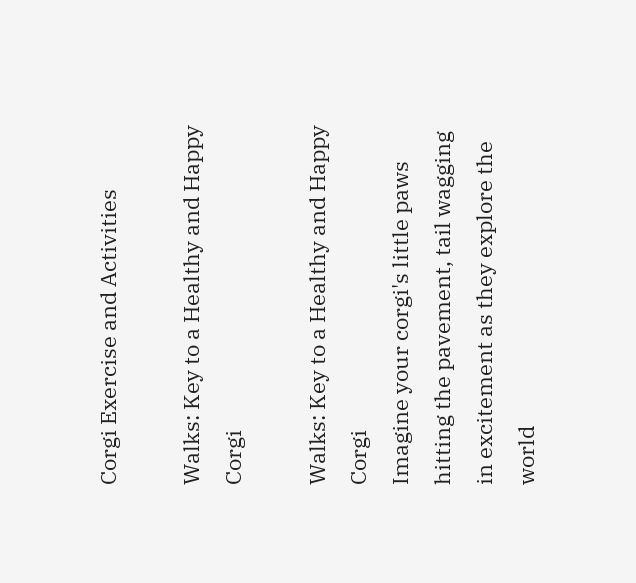Corgi Exercise and Activities

Walks: Key to a Healthy and Happy Corgi

Walks: Key to a Healthy and Happy Corgi
Imagine your corgi's little paws hitting the pavement, tail wagging in excitement as they explore the world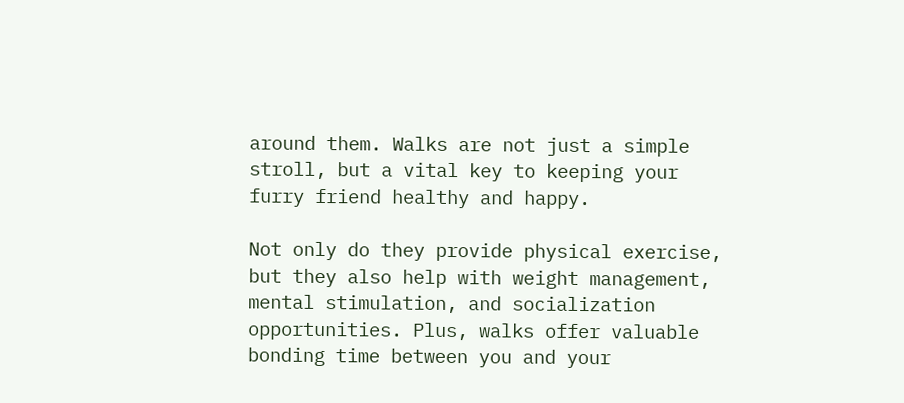around them. Walks are not just a simple stroll, but a vital key to keeping your furry friend healthy and happy.

Not only do they provide physical exercise, but they also help with weight management, mental stimulation, and socialization opportunities. Plus, walks offer valuable bonding time between you and your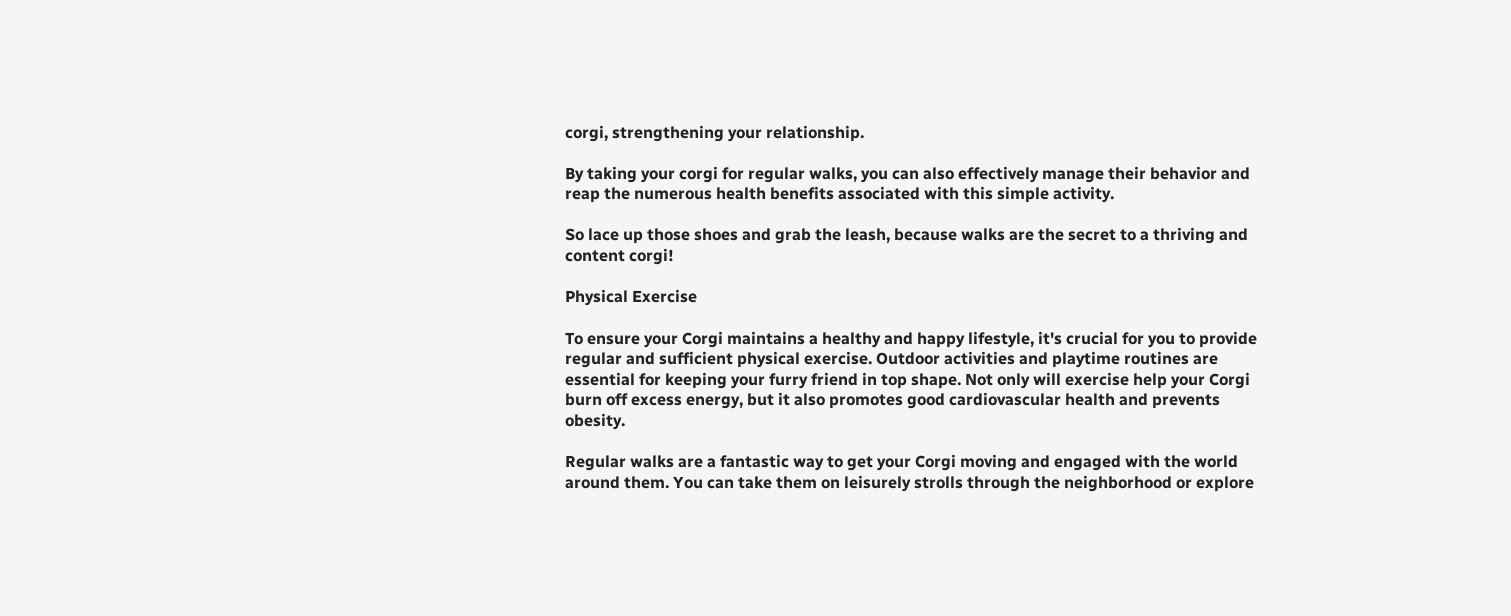corgi, strengthening your relationship.

By taking your corgi for regular walks, you can also effectively manage their behavior and reap the numerous health benefits associated with this simple activity.

So lace up those shoes and grab the leash, because walks are the secret to a thriving and content corgi!

Physical Exercise

To ensure your Corgi maintains a healthy and happy lifestyle, it's crucial for you to provide regular and sufficient physical exercise. Outdoor activities and playtime routines are essential for keeping your furry friend in top shape. Not only will exercise help your Corgi burn off excess energy, but it also promotes good cardiovascular health and prevents obesity.

Regular walks are a fantastic way to get your Corgi moving and engaged with the world around them. You can take them on leisurely strolls through the neighborhood or explore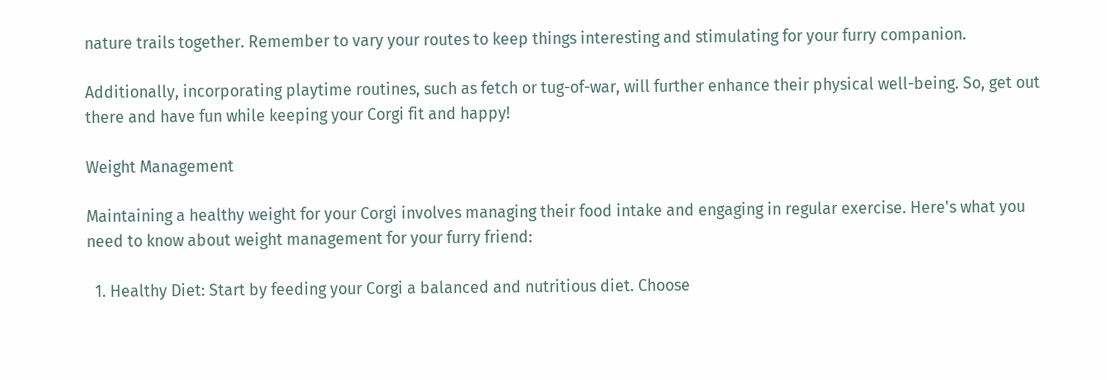nature trails together. Remember to vary your routes to keep things interesting and stimulating for your furry companion.

Additionally, incorporating playtime routines, such as fetch or tug-of-war, will further enhance their physical well-being. So, get out there and have fun while keeping your Corgi fit and happy!

Weight Management

Maintaining a healthy weight for your Corgi involves managing their food intake and engaging in regular exercise. Here's what you need to know about weight management for your furry friend:

  1. Healthy Diet: Start by feeding your Corgi a balanced and nutritious diet. Choose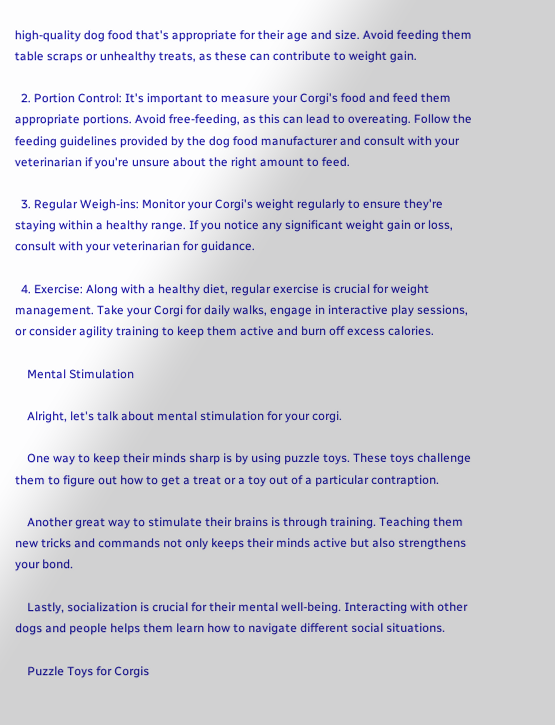high-quality dog food that's appropriate for their age and size. Avoid feeding them table scraps or unhealthy treats, as these can contribute to weight gain.

  2. Portion Control: It's important to measure your Corgi's food and feed them appropriate portions. Avoid free-feeding, as this can lead to overeating. Follow the feeding guidelines provided by the dog food manufacturer and consult with your veterinarian if you're unsure about the right amount to feed.

  3. Regular Weigh-ins: Monitor your Corgi's weight regularly to ensure they're staying within a healthy range. If you notice any significant weight gain or loss, consult with your veterinarian for guidance.

  4. Exercise: Along with a healthy diet, regular exercise is crucial for weight management. Take your Corgi for daily walks, engage in interactive play sessions, or consider agility training to keep them active and burn off excess calories.

    Mental Stimulation

    Alright, let's talk about mental stimulation for your corgi.

    One way to keep their minds sharp is by using puzzle toys. These toys challenge them to figure out how to get a treat or a toy out of a particular contraption.

    Another great way to stimulate their brains is through training. Teaching them new tricks and commands not only keeps their minds active but also strengthens your bond.

    Lastly, socialization is crucial for their mental well-being. Interacting with other dogs and people helps them learn how to navigate different social situations.

    Puzzle Toys for Corgis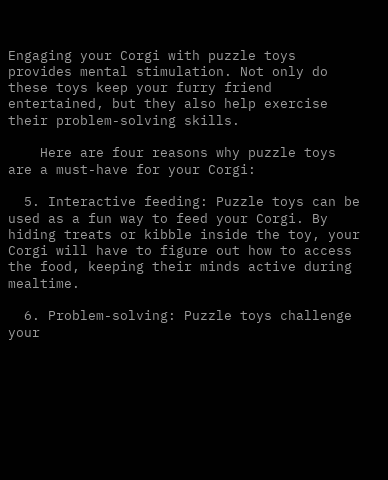Engaging your Corgi with puzzle toys provides mental stimulation. Not only do these toys keep your furry friend entertained, but they also help exercise their problem-solving skills.

    Here are four reasons why puzzle toys are a must-have for your Corgi:

  5. Interactive feeding: Puzzle toys can be used as a fun way to feed your Corgi. By hiding treats or kibble inside the toy, your Corgi will have to figure out how to access the food, keeping their minds active during mealtime.

  6. Problem-solving: Puzzle toys challenge your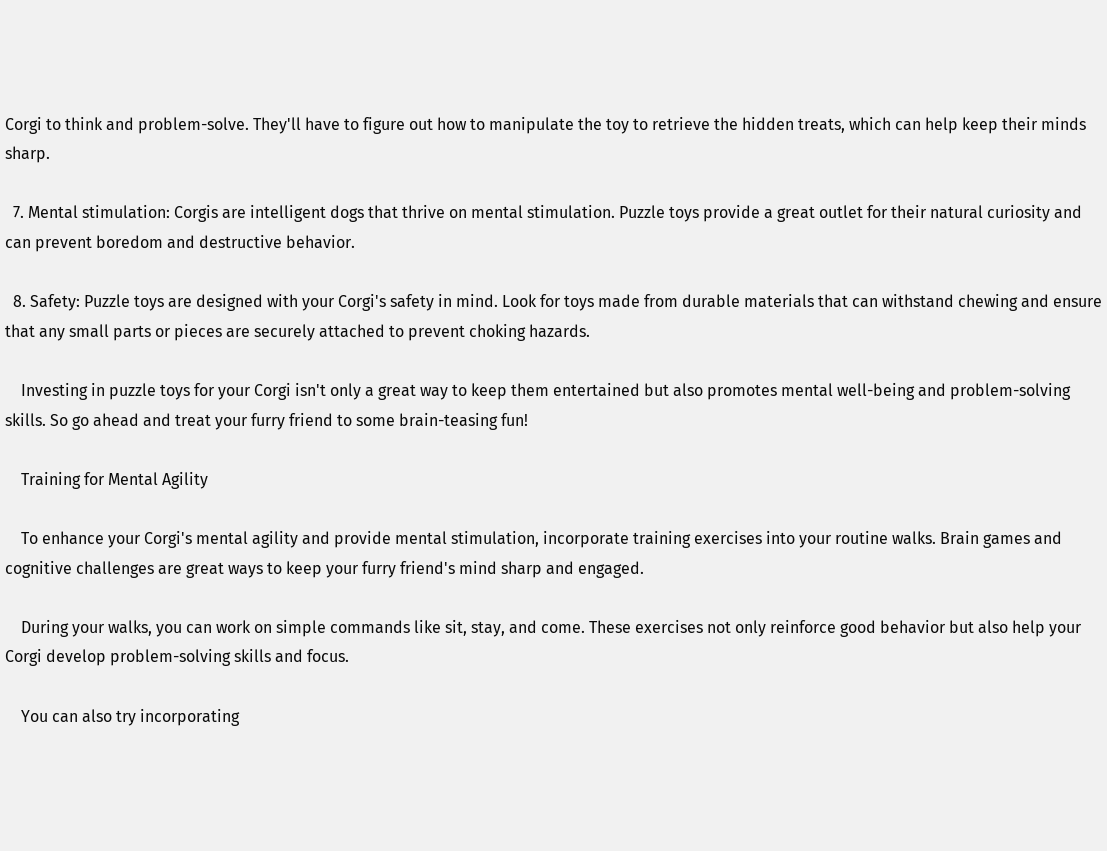Corgi to think and problem-solve. They'll have to figure out how to manipulate the toy to retrieve the hidden treats, which can help keep their minds sharp.

  7. Mental stimulation: Corgis are intelligent dogs that thrive on mental stimulation. Puzzle toys provide a great outlet for their natural curiosity and can prevent boredom and destructive behavior.

  8. Safety: Puzzle toys are designed with your Corgi's safety in mind. Look for toys made from durable materials that can withstand chewing and ensure that any small parts or pieces are securely attached to prevent choking hazards.

    Investing in puzzle toys for your Corgi isn't only a great way to keep them entertained but also promotes mental well-being and problem-solving skills. So go ahead and treat your furry friend to some brain-teasing fun!

    Training for Mental Agility

    To enhance your Corgi's mental agility and provide mental stimulation, incorporate training exercises into your routine walks. Brain games and cognitive challenges are great ways to keep your furry friend's mind sharp and engaged.

    During your walks, you can work on simple commands like sit, stay, and come. These exercises not only reinforce good behavior but also help your Corgi develop problem-solving skills and focus.

    You can also try incorporating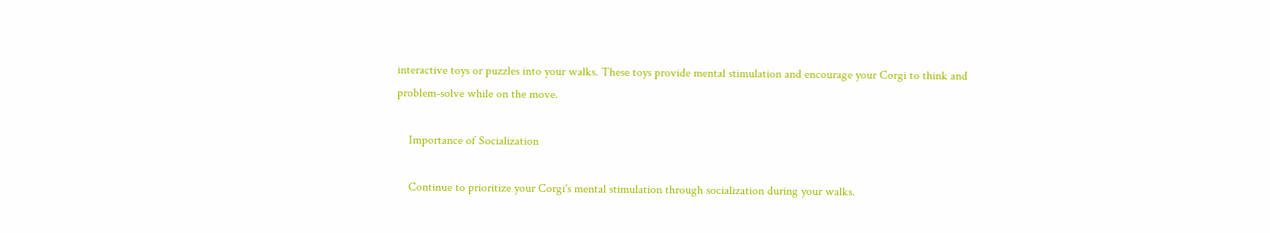interactive toys or puzzles into your walks. These toys provide mental stimulation and encourage your Corgi to think and problem-solve while on the move.

    Importance of Socialization

    Continue to prioritize your Corgi's mental stimulation through socialization during your walks.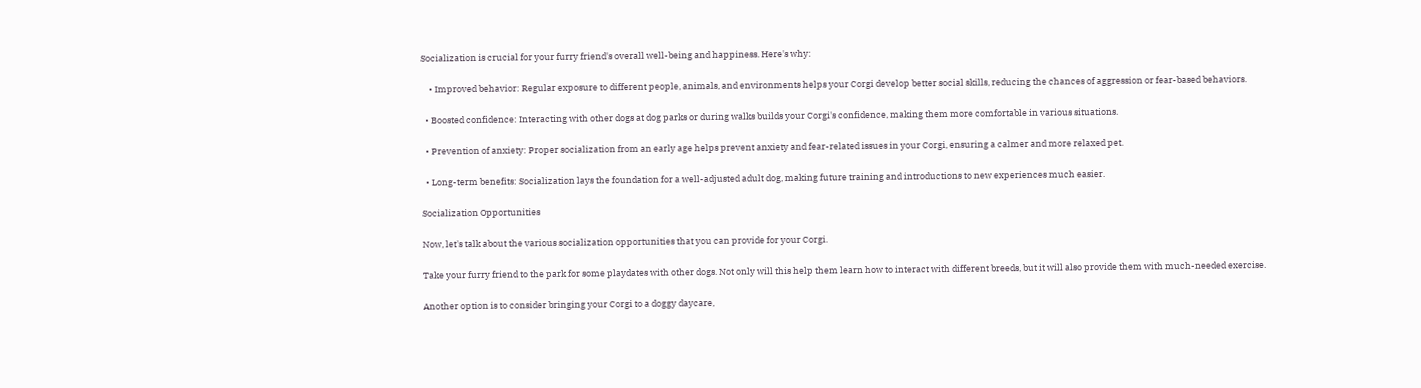Socialization is crucial for your furry friend's overall well-being and happiness. Here's why:

    • Improved behavior: Regular exposure to different people, animals, and environments helps your Corgi develop better social skills, reducing the chances of aggression or fear-based behaviors.

  • Boosted confidence: Interacting with other dogs at dog parks or during walks builds your Corgi's confidence, making them more comfortable in various situations.

  • Prevention of anxiety: Proper socialization from an early age helps prevent anxiety and fear-related issues in your Corgi, ensuring a calmer and more relaxed pet.

  • Long-term benefits: Socialization lays the foundation for a well-adjusted adult dog, making future training and introductions to new experiences much easier.

Socialization Opportunities

Now, let's talk about the various socialization opportunities that you can provide for your Corgi.

Take your furry friend to the park for some playdates with other dogs. Not only will this help them learn how to interact with different breeds, but it will also provide them with much-needed exercise.

Another option is to consider bringing your Corgi to a doggy daycare,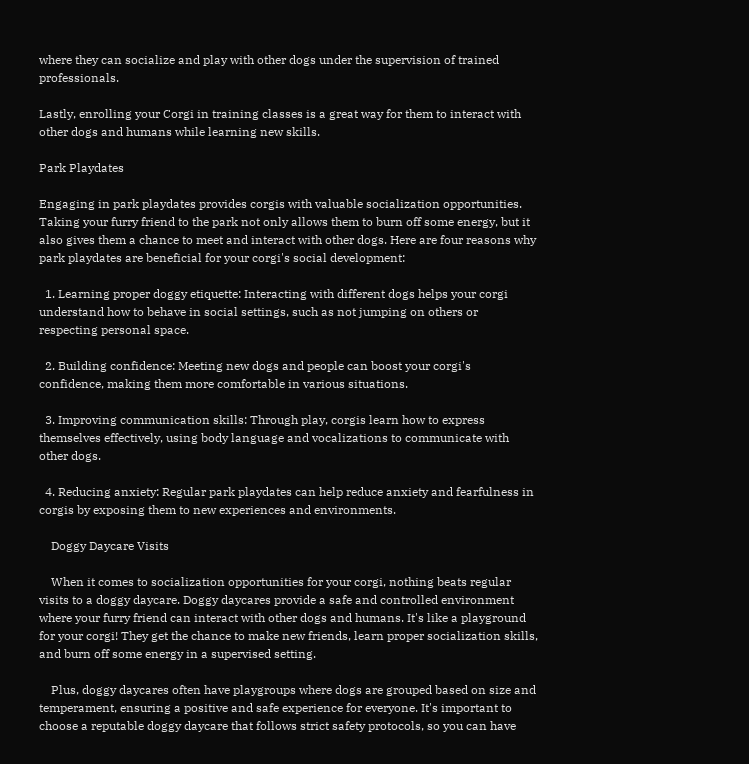where they can socialize and play with other dogs under the supervision of trained professionals.

Lastly, enrolling your Corgi in training classes is a great way for them to interact with other dogs and humans while learning new skills.

Park Playdates

Engaging in park playdates provides corgis with valuable socialization opportunities. Taking your furry friend to the park not only allows them to burn off some energy, but it also gives them a chance to meet and interact with other dogs. Here are four reasons why park playdates are beneficial for your corgi's social development:

  1. Learning proper doggy etiquette: Interacting with different dogs helps your corgi understand how to behave in social settings, such as not jumping on others or respecting personal space.

  2. Building confidence: Meeting new dogs and people can boost your corgi's confidence, making them more comfortable in various situations.

  3. Improving communication skills: Through play, corgis learn how to express themselves effectively, using body language and vocalizations to communicate with other dogs.

  4. Reducing anxiety: Regular park playdates can help reduce anxiety and fearfulness in corgis by exposing them to new experiences and environments.

    Doggy Daycare Visits

    When it comes to socialization opportunities for your corgi, nothing beats regular visits to a doggy daycare. Doggy daycares provide a safe and controlled environment where your furry friend can interact with other dogs and humans. It's like a playground for your corgi! They get the chance to make new friends, learn proper socialization skills, and burn off some energy in a supervised setting.

    Plus, doggy daycares often have playgroups where dogs are grouped based on size and temperament, ensuring a positive and safe experience for everyone. It's important to choose a reputable doggy daycare that follows strict safety protocols, so you can have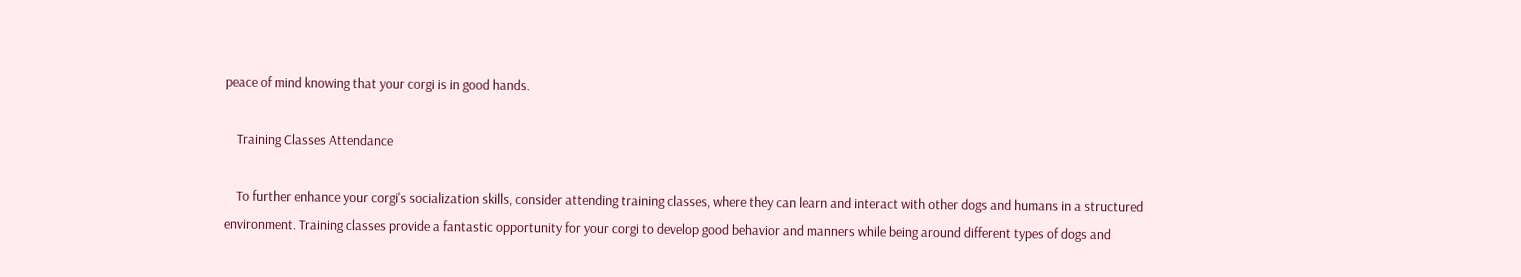peace of mind knowing that your corgi is in good hands.

    Training Classes Attendance

    To further enhance your corgi's socialization skills, consider attending training classes, where they can learn and interact with other dogs and humans in a structured environment. Training classes provide a fantastic opportunity for your corgi to develop good behavior and manners while being around different types of dogs and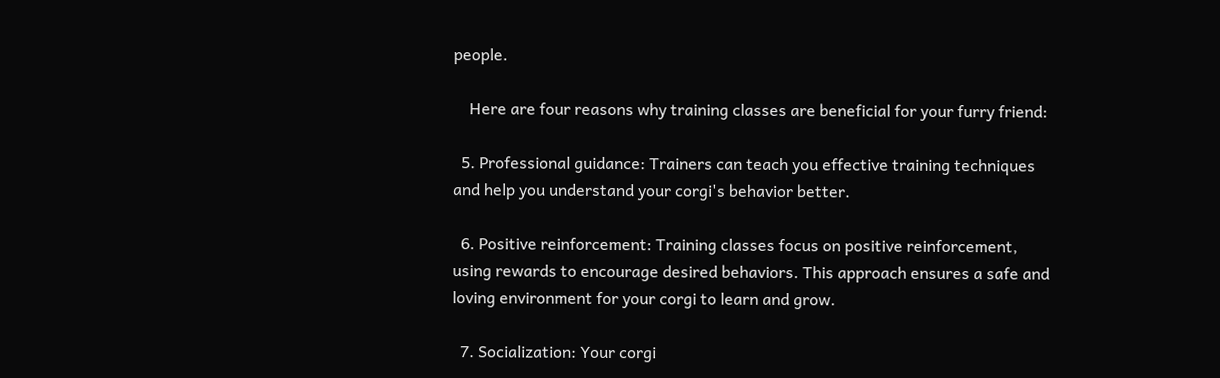people.

    Here are four reasons why training classes are beneficial for your furry friend:

  5. Professional guidance: Trainers can teach you effective training techniques and help you understand your corgi's behavior better.

  6. Positive reinforcement: Training classes focus on positive reinforcement, using rewards to encourage desired behaviors. This approach ensures a safe and loving environment for your corgi to learn and grow.

  7. Socialization: Your corgi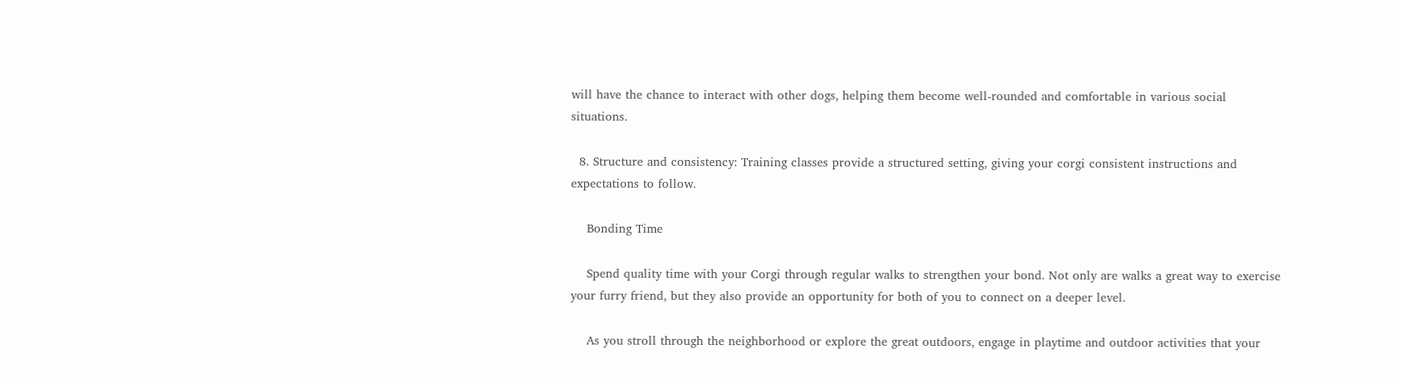will have the chance to interact with other dogs, helping them become well-rounded and comfortable in various social situations.

  8. Structure and consistency: Training classes provide a structured setting, giving your corgi consistent instructions and expectations to follow.

    Bonding Time

    Spend quality time with your Corgi through regular walks to strengthen your bond. Not only are walks a great way to exercise your furry friend, but they also provide an opportunity for both of you to connect on a deeper level.

    As you stroll through the neighborhood or explore the great outdoors, engage in playtime and outdoor activities that your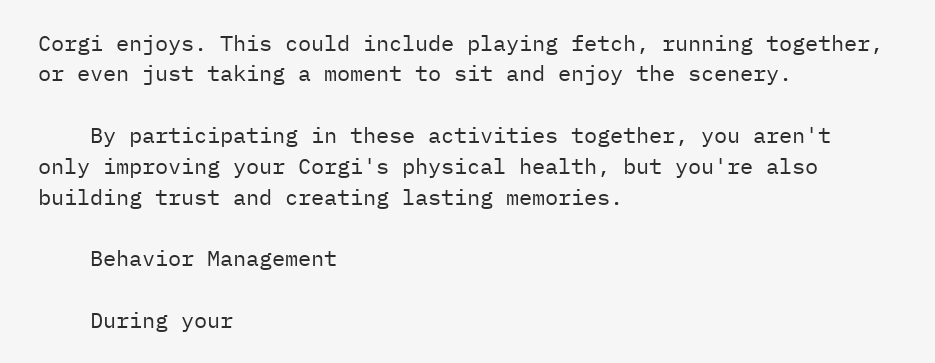Corgi enjoys. This could include playing fetch, running together, or even just taking a moment to sit and enjoy the scenery.

    By participating in these activities together, you aren't only improving your Corgi's physical health, but you're also building trust and creating lasting memories.

    Behavior Management

    During your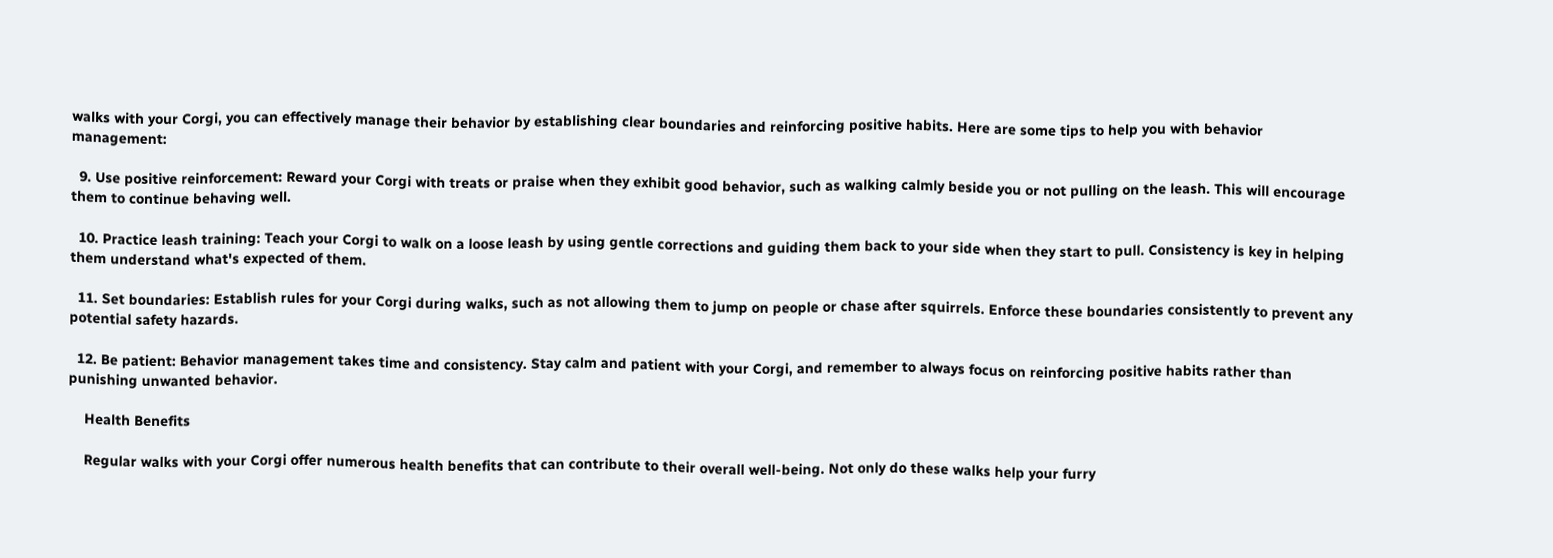walks with your Corgi, you can effectively manage their behavior by establishing clear boundaries and reinforcing positive habits. Here are some tips to help you with behavior management:

  9. Use positive reinforcement: Reward your Corgi with treats or praise when they exhibit good behavior, such as walking calmly beside you or not pulling on the leash. This will encourage them to continue behaving well.

  10. Practice leash training: Teach your Corgi to walk on a loose leash by using gentle corrections and guiding them back to your side when they start to pull. Consistency is key in helping them understand what's expected of them.

  11. Set boundaries: Establish rules for your Corgi during walks, such as not allowing them to jump on people or chase after squirrels. Enforce these boundaries consistently to prevent any potential safety hazards.

  12. Be patient: Behavior management takes time and consistency. Stay calm and patient with your Corgi, and remember to always focus on reinforcing positive habits rather than punishing unwanted behavior.

    Health Benefits

    Regular walks with your Corgi offer numerous health benefits that can contribute to their overall well-being. Not only do these walks help your furry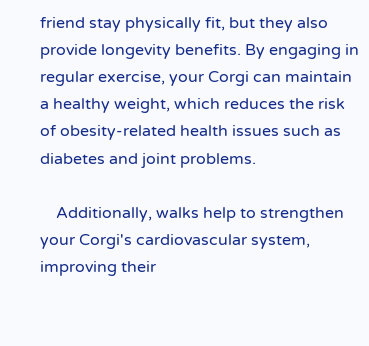friend stay physically fit, but they also provide longevity benefits. By engaging in regular exercise, your Corgi can maintain a healthy weight, which reduces the risk of obesity-related health issues such as diabetes and joint problems.

    Additionally, walks help to strengthen your Corgi's cardiovascular system, improving their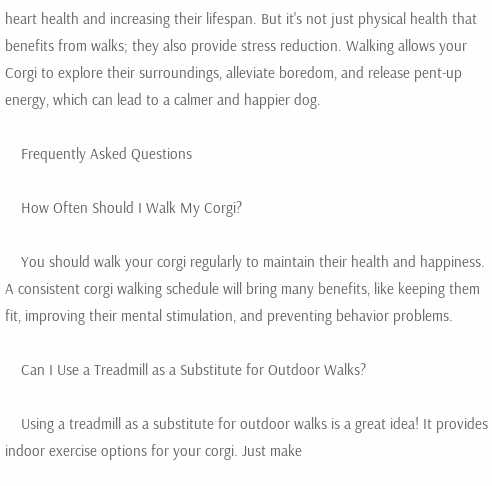heart health and increasing their lifespan. But it's not just physical health that benefits from walks; they also provide stress reduction. Walking allows your Corgi to explore their surroundings, alleviate boredom, and release pent-up energy, which can lead to a calmer and happier dog.

    Frequently Asked Questions

    How Often Should I Walk My Corgi?

    You should walk your corgi regularly to maintain their health and happiness. A consistent corgi walking schedule will bring many benefits, like keeping them fit, improving their mental stimulation, and preventing behavior problems.

    Can I Use a Treadmill as a Substitute for Outdoor Walks?

    Using a treadmill as a substitute for outdoor walks is a great idea! It provides indoor exercise options for your corgi. Just make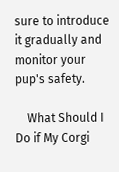sure to introduce it gradually and monitor your pup's safety.

    What Should I Do if My Corgi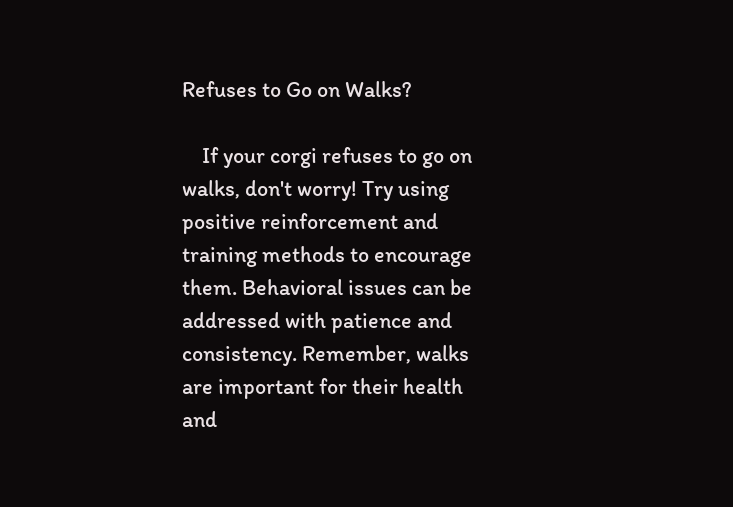Refuses to Go on Walks?

    If your corgi refuses to go on walks, don't worry! Try using positive reinforcement and training methods to encourage them. Behavioral issues can be addressed with patience and consistency. Remember, walks are important for their health and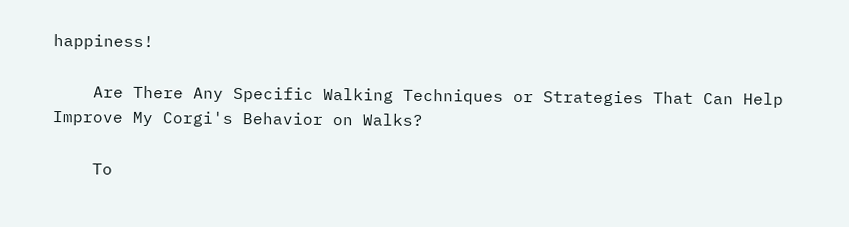happiness!

    Are There Any Specific Walking Techniques or Strategies That Can Help Improve My Corgi's Behavior on Walks?

    To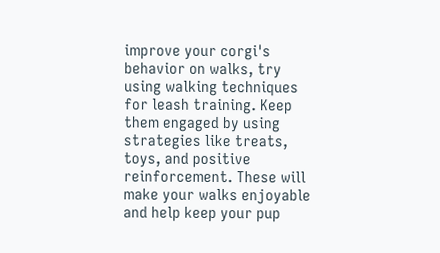improve your corgi's behavior on walks, try using walking techniques for leash training. Keep them engaged by using strategies like treats, toys, and positive reinforcement. These will make your walks enjoyable and help keep your pup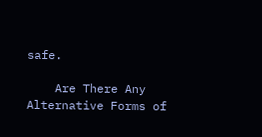safe.

    Are There Any Alternative Forms of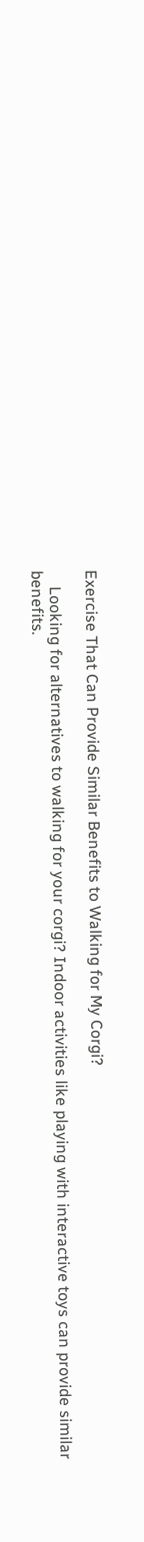Exercise That Can Provide Similar Benefits to Walking for My Corgi?

    Looking for alternatives to walking for your corgi? Indoor activities like playing with interactive toys can provide similar benefits.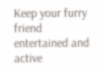Keep your furry friend entertained and active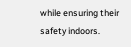while ensuring their safety indoors.